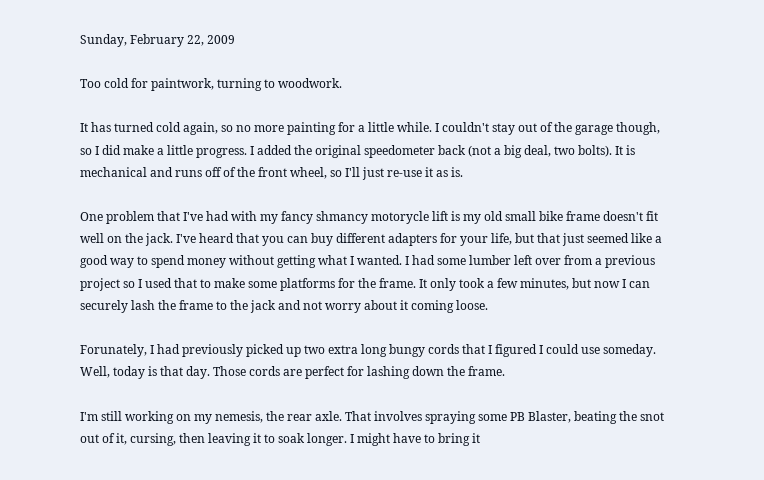Sunday, February 22, 2009

Too cold for paintwork, turning to woodwork.

It has turned cold again, so no more painting for a little while. I couldn't stay out of the garage though, so I did make a little progress. I added the original speedometer back (not a big deal, two bolts). It is mechanical and runs off of the front wheel, so I'll just re-use it as is.

One problem that I've had with my fancy shmancy motorycle lift is my old small bike frame doesn't fit well on the jack. I've heard that you can buy different adapters for your life, but that just seemed like a good way to spend money without getting what I wanted. I had some lumber left over from a previous project so I used that to make some platforms for the frame. It only took a few minutes, but now I can securely lash the frame to the jack and not worry about it coming loose.

Forunately, I had previously picked up two extra long bungy cords that I figured I could use someday. Well, today is that day. Those cords are perfect for lashing down the frame.

I'm still working on my nemesis, the rear axle. That involves spraying some PB Blaster, beating the snot out of it, cursing, then leaving it to soak longer. I might have to bring it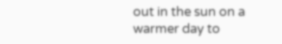out in the sun on a warmer day to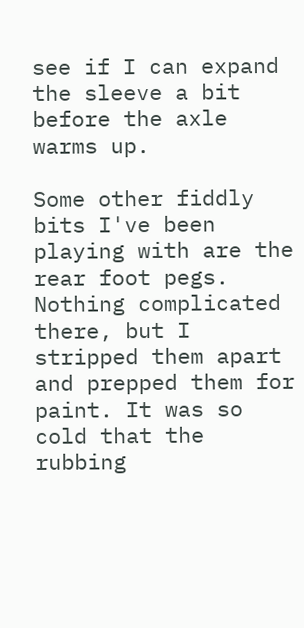see if I can expand the sleeve a bit before the axle warms up.

Some other fiddly bits I've been playing with are the rear foot pegs. Nothing complicated there, but I stripped them apart and prepped them for paint. It was so cold that the rubbing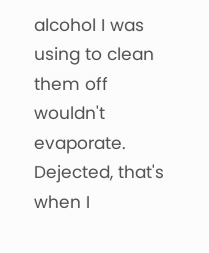alcohol I was using to clean them off wouldn't evaporate. Dejected, that's when I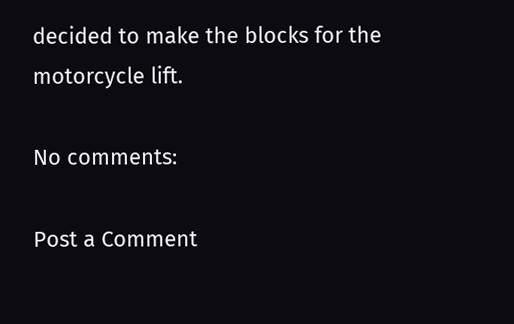decided to make the blocks for the motorcycle lift.

No comments:

Post a Comment